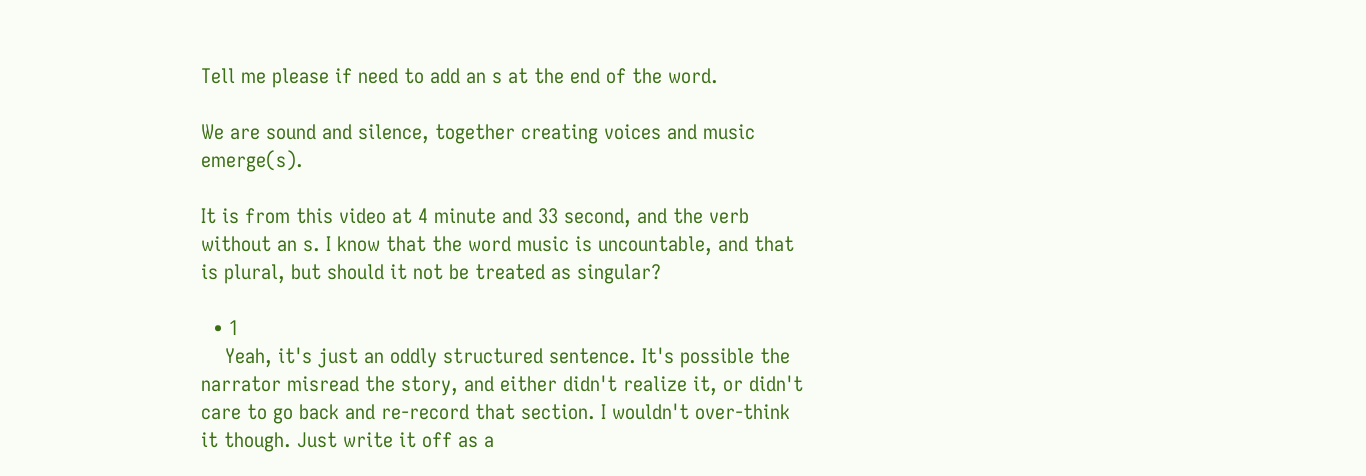Tell me please if need to add an s at the end of the word.

We are sound and silence, together creating voices and music emerge(s).

It is from this video at 4 minute and 33 second, and the verb without an s. I know that the word music is uncountable, and that is plural, but should it not be treated as singular?

  • 1
    Yeah, it's just an oddly structured sentence. It's possible the narrator misread the story, and either didn't realize it, or didn't care to go back and re-record that section. I wouldn't over-think it though. Just write it off as a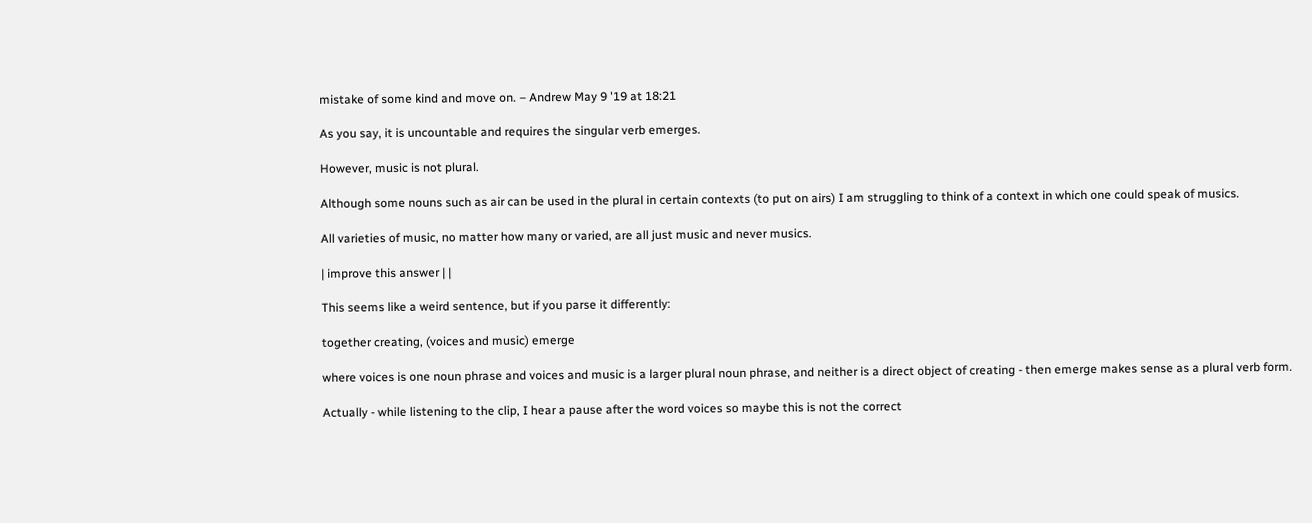mistake of some kind and move on. – Andrew May 9 '19 at 18:21

As you say, it is uncountable and requires the singular verb emerges.

However, music is not plural.

Although some nouns such as air can be used in the plural in certain contexts (to put on airs) I am struggling to think of a context in which one could speak of musics.

All varieties of music, no matter how many or varied, are all just music and never musics.

| improve this answer | |

This seems like a weird sentence, but if you parse it differently:

together creating, (voices and music) emerge

where voices is one noun phrase and voices and music is a larger plural noun phrase, and neither is a direct object of creating - then emerge makes sense as a plural verb form.

Actually - while listening to the clip, I hear a pause after the word voices so maybe this is not the correct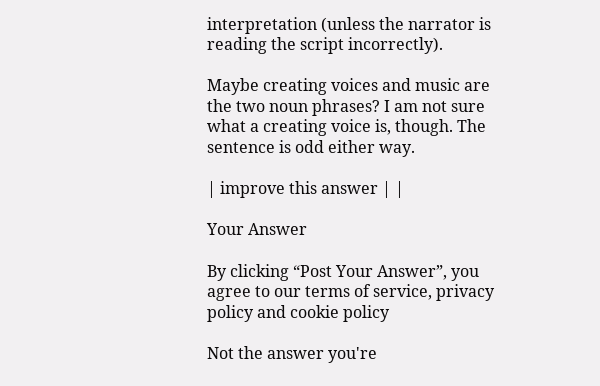interpretation (unless the narrator is reading the script incorrectly).

Maybe creating voices and music are the two noun phrases? I am not sure what a creating voice is, though. The sentence is odd either way.

| improve this answer | |

Your Answer

By clicking “Post Your Answer”, you agree to our terms of service, privacy policy and cookie policy

Not the answer you're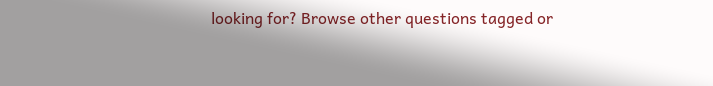looking for? Browse other questions tagged or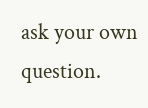ask your own question.